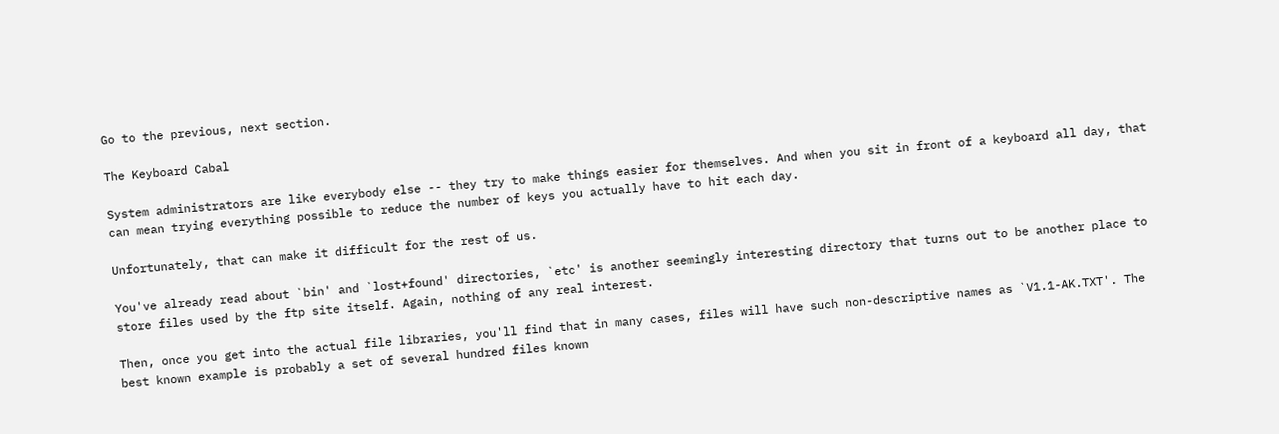Go to the previous, next section.

The Keyboard Cabal

System administrators are like everybody else -- they try to make things easier for themselves. And when you sit in front of a keyboard all day, that can mean trying everything possible to reduce the number of keys you actually have to hit each day.

Unfortunately, that can make it difficult for the rest of us.

You've already read about `bin' and `lost+found' directories, `etc' is another seemingly interesting directory that turns out to be another place to store files used by the ftp site itself. Again, nothing of any real interest.

Then, once you get into the actual file libraries, you'll find that in many cases, files will have such non-descriptive names as `V1.1-AK.TXT'. The best known example is probably a set of several hundred files known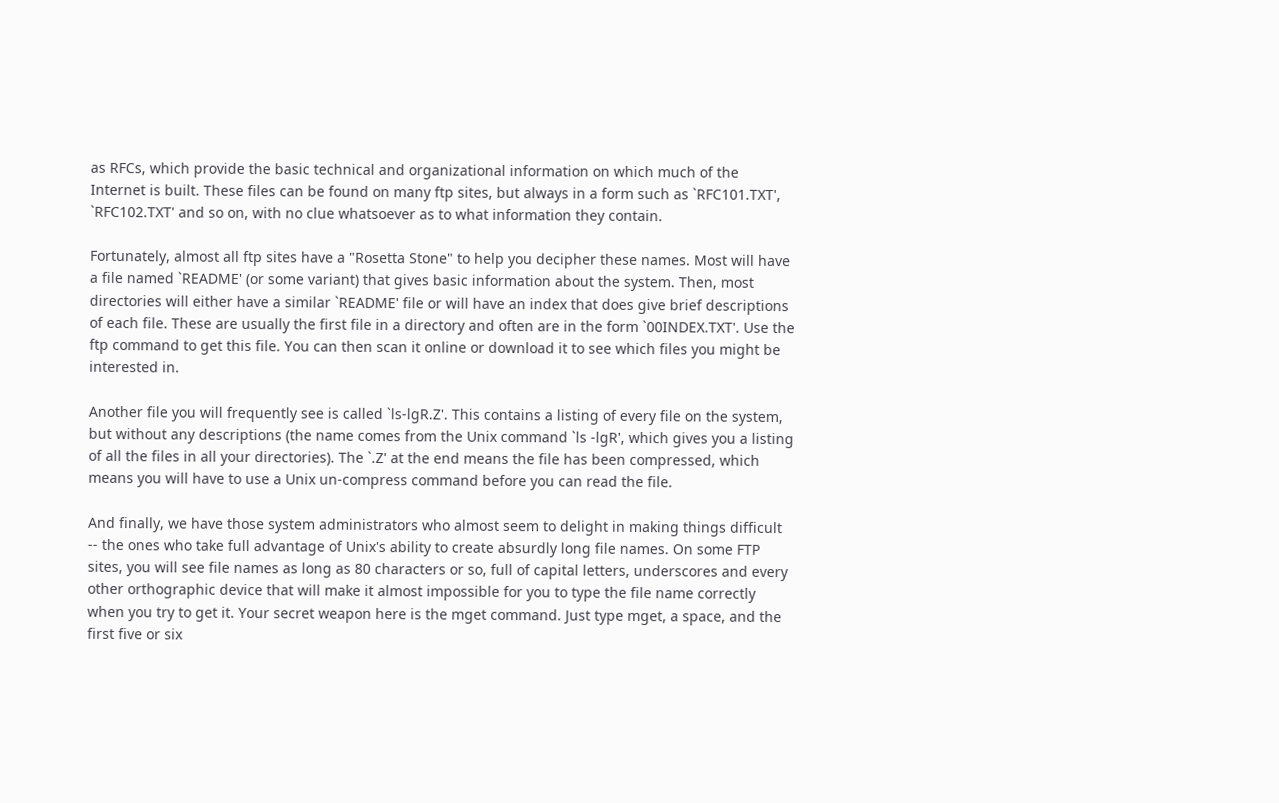as RFCs, which provide the basic technical and organizational information on which much of the Internet is built. These files can be found on many ftp sites, but always in a form such as `RFC101.TXT', `RFC102.TXT' and so on, with no clue whatsoever as to what information they contain.

Fortunately, almost all ftp sites have a "Rosetta Stone" to help you decipher these names. Most will have a file named `README' (or some variant) that gives basic information about the system. Then, most directories will either have a similar `README' file or will have an index that does give brief descriptions of each file. These are usually the first file in a directory and often are in the form `00INDEX.TXT'. Use the ftp command to get this file. You can then scan it online or download it to see which files you might be interested in.

Another file you will frequently see is called `ls-lgR.Z'. This contains a listing of every file on the system, but without any descriptions (the name comes from the Unix command `ls -lgR', which gives you a listing of all the files in all your directories). The `.Z' at the end means the file has been compressed, which means you will have to use a Unix un-compress command before you can read the file.

And finally, we have those system administrators who almost seem to delight in making things difficult -- the ones who take full advantage of Unix's ability to create absurdly long file names. On some FTP sites, you will see file names as long as 80 characters or so, full of capital letters, underscores and every other orthographic device that will make it almost impossible for you to type the file name correctly when you try to get it. Your secret weapon here is the mget command. Just type mget, a space, and the first five or six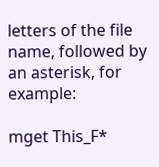letters of the file name, followed by an asterisk, for example:

mget This_F*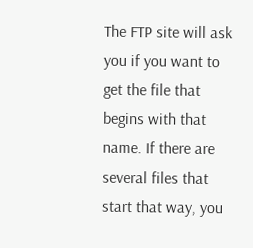The FTP site will ask you if you want to get the file that begins with that name. If there are several files that start that way, you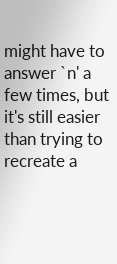might have to answer `n' a few times, but it's still easier than trying to recreate a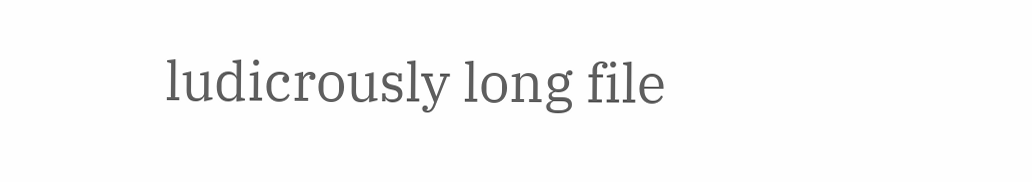ludicrously long file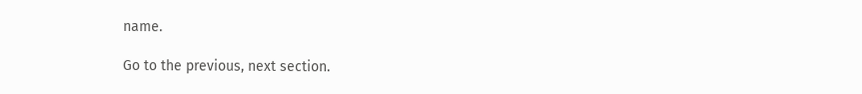name.

Go to the previous, next section.